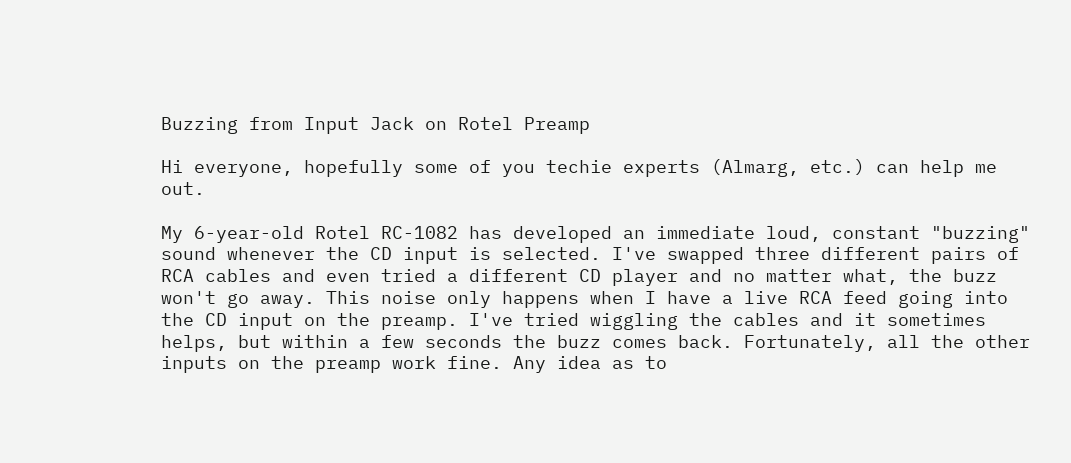Buzzing from Input Jack on Rotel Preamp

Hi everyone, hopefully some of you techie experts (Almarg, etc.) can help me out.

My 6-year-old Rotel RC-1082 has developed an immediate loud, constant "buzzing" sound whenever the CD input is selected. I've swapped three different pairs of RCA cables and even tried a different CD player and no matter what, the buzz won't go away. This noise only happens when I have a live RCA feed going into the CD input on the preamp. I've tried wiggling the cables and it sometimes helps, but within a few seconds the buzz comes back. Fortunately, all the other inputs on the preamp work fine. Any idea as to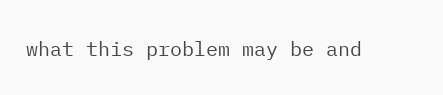what this problem may be and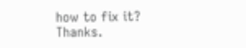how to fix it? Thanks.